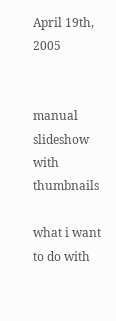April 19th, 2005


manual slideshow with thumbnails

what i want to do with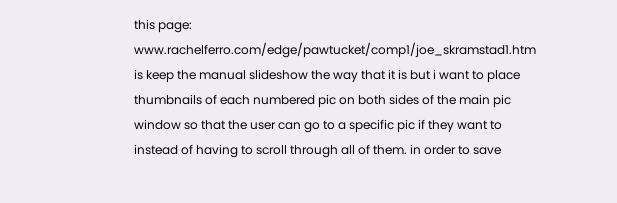this page: www.rachelferro.com/edge/pawtucket/comp1/joe_skramstad1.htm
is keep the manual slideshow the way that it is but i want to place thumbnails of each numbered pic on both sides of the main pic window so that the user can go to a specific pic if they want to instead of having to scroll through all of them. in order to save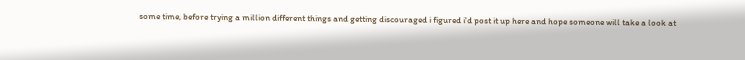some time, before trying a million different things and getting discouraged i figured i'd post it up here and hope someone will take a look at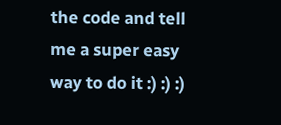the code and tell me a super easy way to do it :) :) :)